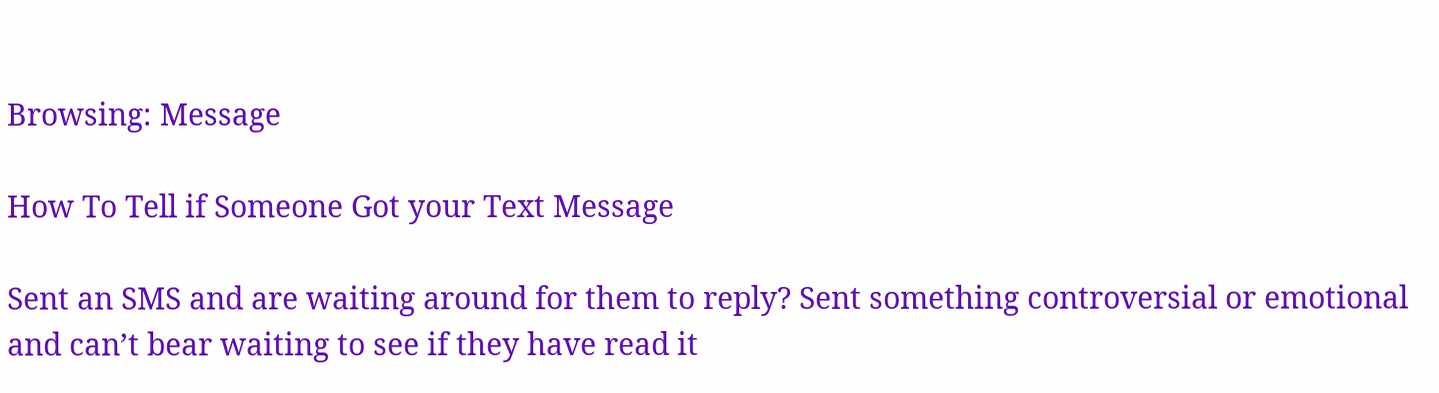Browsing: Message

How To Tell if Someone Got your Text Message

Sent an SMS and are waiting around for them to reply? Sent something controversial or emotional and can’t bear waiting to see if they have read it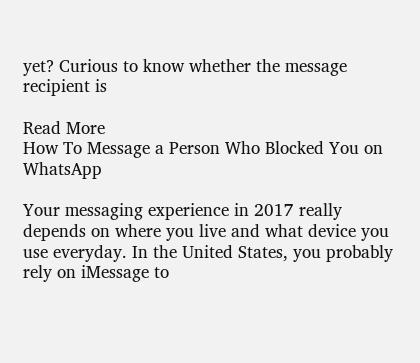yet? Curious to know whether the message recipient is

Read More
How To Message a Person Who Blocked You on WhatsApp

Your messaging experience in 2017 really depends on where you live and what device you use everyday. In the United States, you probably rely on iMessage to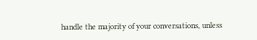handle the majority of your conversations, unless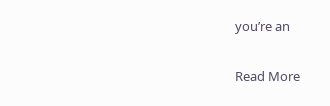you’re an

Read More